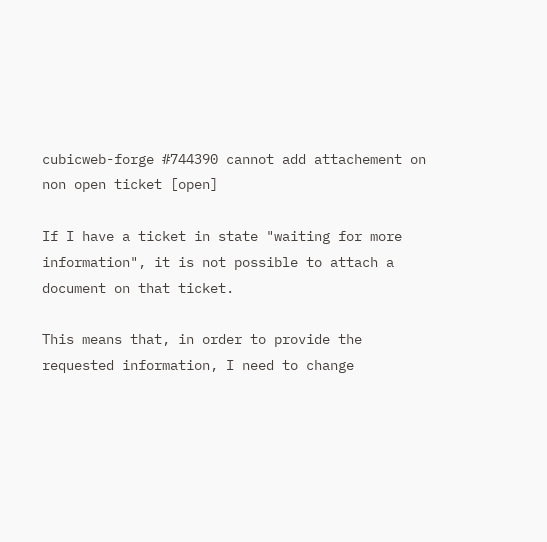cubicweb-forge #744390 cannot add attachement on non open ticket [open]

If I have a ticket in state "waiting for more information", it is not possible to attach a document on that ticket.

This means that, in order to provide the requested information, I need to change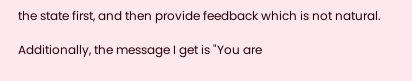the state first, and then provide feedback which is not natural.

Additionally, the message I get is "You are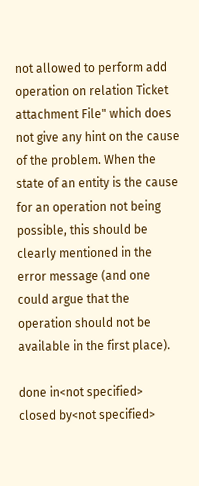not allowed to perform add operation on relation Ticket attachment File" which does not give any hint on the cause of the problem. When the state of an entity is the cause for an operation not being possible, this should be clearly mentioned in the error message (and one could argue that the operation should not be available in the first place).

done in<not specified>
closed by<not specified>